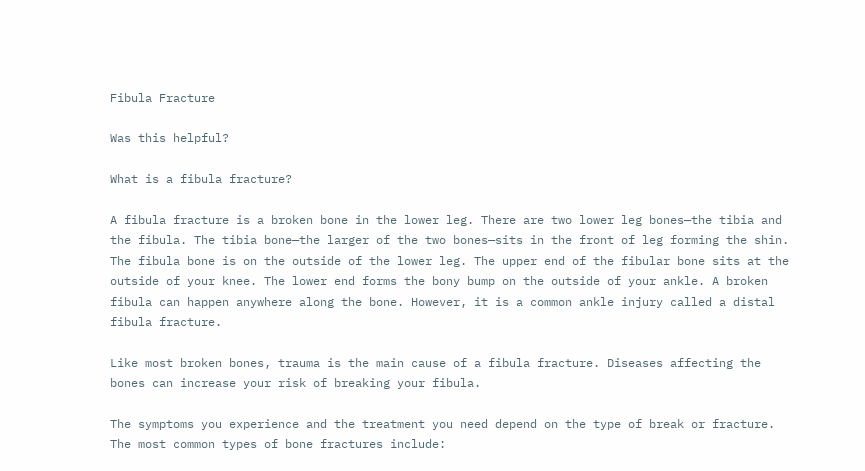Fibula Fracture

Was this helpful?

What is a fibula fracture?

A fibula fracture is a broken bone in the lower leg. There are two lower leg bones—the tibia and the fibula. The tibia bone—the larger of the two bones—sits in the front of leg forming the shin. The fibula bone is on the outside of the lower leg. The upper end of the fibular bone sits at the outside of your knee. The lower end forms the bony bump on the outside of your ankle. A broken fibula can happen anywhere along the bone. However, it is a common ankle injury called a distal fibula fracture.

Like most broken bones, trauma is the main cause of a fibula fracture. Diseases affecting the bones can increase your risk of breaking your fibula.

The symptoms you experience and the treatment you need depend on the type of break or fracture. The most common types of bone fractures include: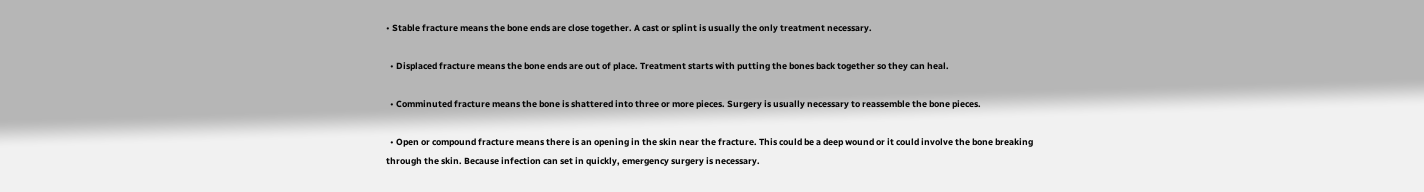• Stable fracture means the bone ends are close together. A cast or splint is usually the only treatment necessary.

  • Displaced fracture means the bone ends are out of place. Treatment starts with putting the bones back together so they can heal.

  • Comminuted fracture means the bone is shattered into three or more pieces. Surgery is usually necessary to reassemble the bone pieces.

  • Open or compound fracture means there is an opening in the skin near the fracture. This could be a deep wound or it could involve the bone breaking through the skin. Because infection can set in quickly, emergency surgery is necessary.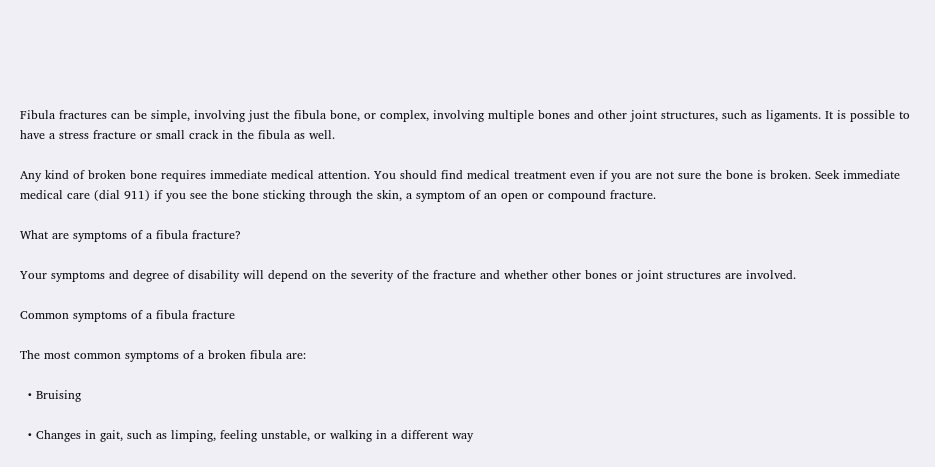Fibula fractures can be simple, involving just the fibula bone, or complex, involving multiple bones and other joint structures, such as ligaments. It is possible to have a stress fracture or small crack in the fibula as well.

Any kind of broken bone requires immediate medical attention. You should find medical treatment even if you are not sure the bone is broken. Seek immediate medical care (dial 911) if you see the bone sticking through the skin, a symptom of an open or compound fracture.

What are symptoms of a fibula fracture?

Your symptoms and degree of disability will depend on the severity of the fracture and whether other bones or joint structures are involved.

Common symptoms of a fibula fracture

The most common symptoms of a broken fibula are:

  • Bruising

  • Changes in gait, such as limping, feeling unstable, or walking in a different way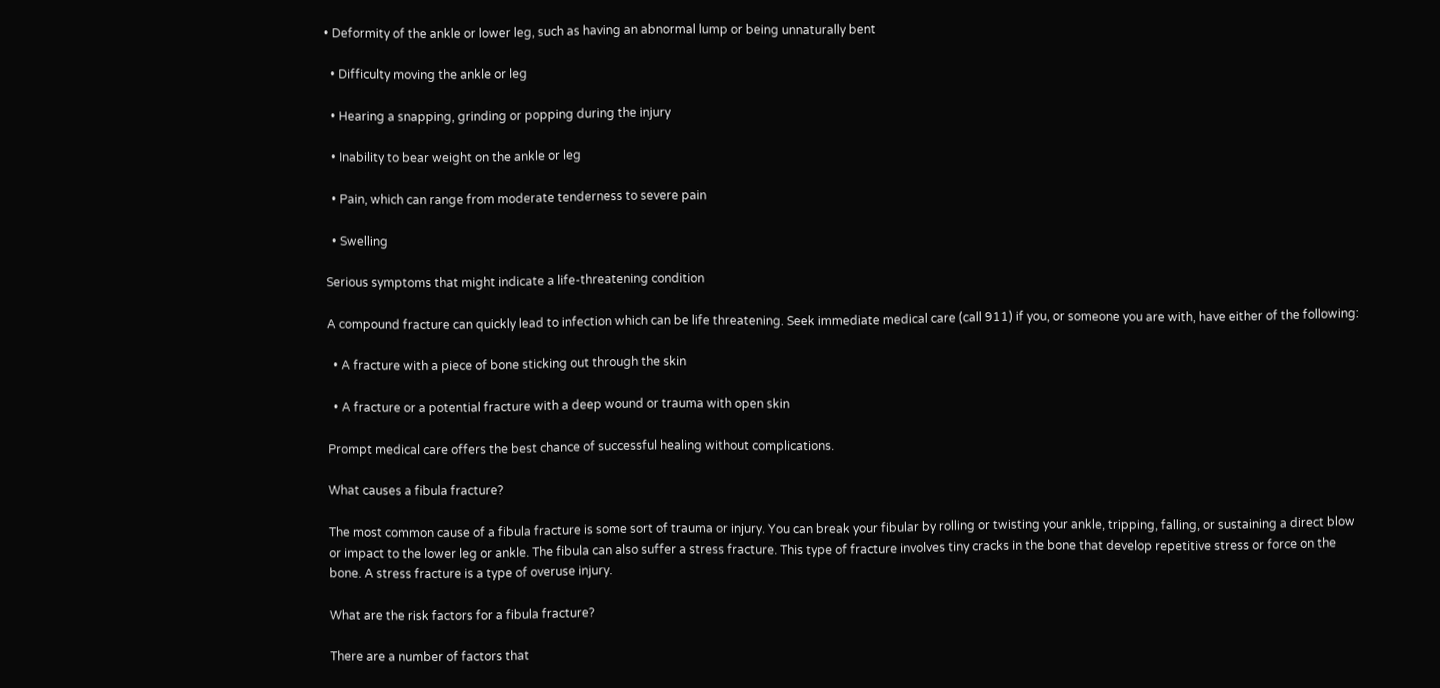• Deformity of the ankle or lower leg, such as having an abnormal lump or being unnaturally bent

  • Difficulty moving the ankle or leg

  • Hearing a snapping, grinding or popping during the injury

  • Inability to bear weight on the ankle or leg

  • Pain, which can range from moderate tenderness to severe pain

  • Swelling

Serious symptoms that might indicate a life-threatening condition

A compound fracture can quickly lead to infection which can be life threatening. Seek immediate medical care (call 911) if you, or someone you are with, have either of the following:

  • A fracture with a piece of bone sticking out through the skin

  • A fracture or a potential fracture with a deep wound or trauma with open skin

Prompt medical care offers the best chance of successful healing without complications.

What causes a fibula fracture?

The most common cause of a fibula fracture is some sort of trauma or injury. You can break your fibular by rolling or twisting your ankle, tripping, falling, or sustaining a direct blow or impact to the lower leg or ankle. The fibula can also suffer a stress fracture. This type of fracture involves tiny cracks in the bone that develop repetitive stress or force on the bone. A stress fracture is a type of overuse injury.

What are the risk factors for a fibula fracture?

There are a number of factors that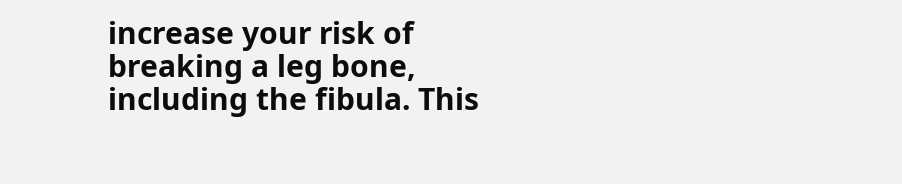increase your risk of breaking a leg bone, including the fibula. This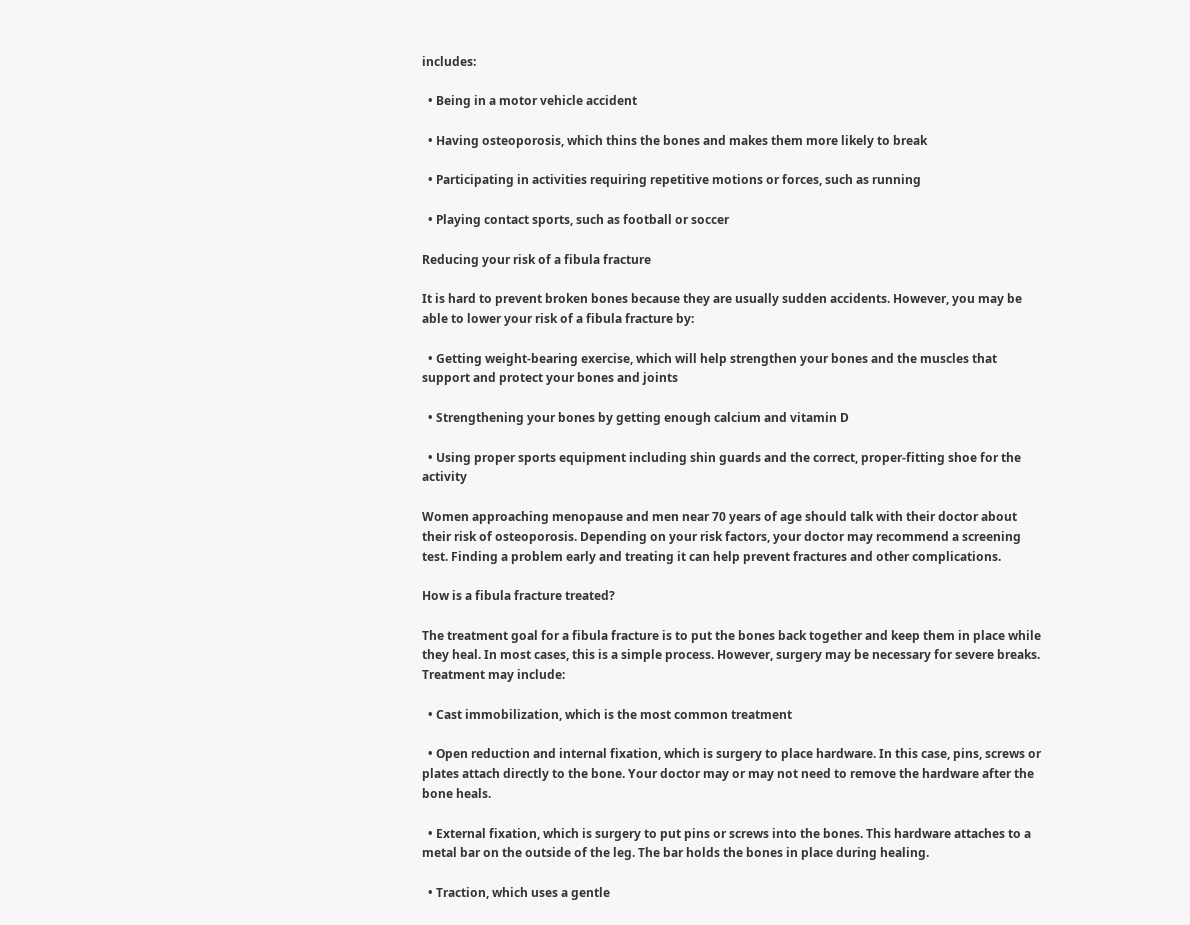includes:

  • Being in a motor vehicle accident

  • Having osteoporosis, which thins the bones and makes them more likely to break

  • Participating in activities requiring repetitive motions or forces, such as running

  • Playing contact sports, such as football or soccer

Reducing your risk of a fibula fracture

It is hard to prevent broken bones because they are usually sudden accidents. However, you may be able to lower your risk of a fibula fracture by:

  • Getting weight-bearing exercise, which will help strengthen your bones and the muscles that support and protect your bones and joints

  • Strengthening your bones by getting enough calcium and vitamin D

  • Using proper sports equipment including shin guards and the correct, proper-fitting shoe for the activity

Women approaching menopause and men near 70 years of age should talk with their doctor about their risk of osteoporosis. Depending on your risk factors, your doctor may recommend a screening test. Finding a problem early and treating it can help prevent fractures and other complications.

How is a fibula fracture treated?

The treatment goal for a fibula fracture is to put the bones back together and keep them in place while they heal. In most cases, this is a simple process. However, surgery may be necessary for severe breaks. Treatment may include:

  • Cast immobilization, which is the most common treatment

  • Open reduction and internal fixation, which is surgery to place hardware. In this case, pins, screws or plates attach directly to the bone. Your doctor may or may not need to remove the hardware after the bone heals.

  • External fixation, which is surgery to put pins or screws into the bones. This hardware attaches to a metal bar on the outside of the leg. The bar holds the bones in place during healing.

  • Traction, which uses a gentle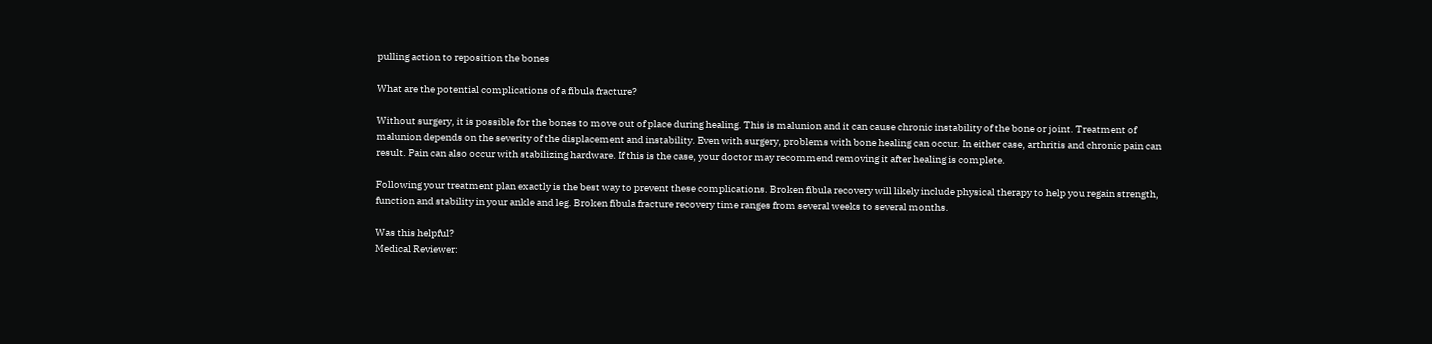pulling action to reposition the bones

What are the potential complications of a fibula fracture?

Without surgery, it is possible for the bones to move out of place during healing. This is malunion and it can cause chronic instability of the bone or joint. Treatment of malunion depends on the severity of the displacement and instability. Even with surgery, problems with bone healing can occur. In either case, arthritis and chronic pain can result. Pain can also occur with stabilizing hardware. If this is the case, your doctor may recommend removing it after healing is complete.

Following your treatment plan exactly is the best way to prevent these complications. Broken fibula recovery will likely include physical therapy to help you regain strength, function and stability in your ankle and leg. Broken fibula fracture recovery time ranges from several weeks to several months.

Was this helpful?
Medical Reviewer: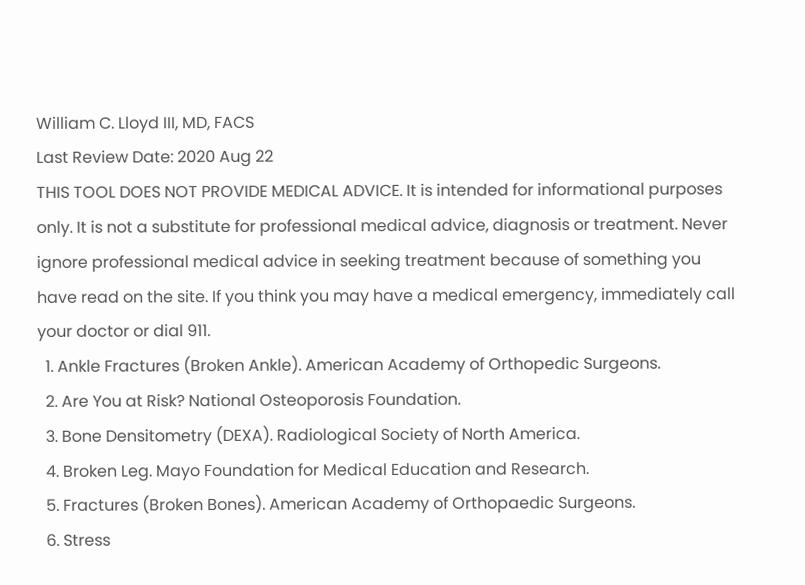William C. Lloyd III, MD, FACS
Last Review Date: 2020 Aug 22
THIS TOOL DOES NOT PROVIDE MEDICAL ADVICE. It is intended for informational purposes only. It is not a substitute for professional medical advice, diagnosis or treatment. Never ignore professional medical advice in seeking treatment because of something you have read on the site. If you think you may have a medical emergency, immediately call your doctor or dial 911.
  1. Ankle Fractures (Broken Ankle). American Academy of Orthopedic Surgeons.
  2. Are You at Risk? National Osteoporosis Foundation.
  3. Bone Densitometry (DEXA). Radiological Society of North America.
  4. Broken Leg. Mayo Foundation for Medical Education and Research.
  5. Fractures (Broken Bones). American Academy of Orthopaedic Surgeons.
  6. Stress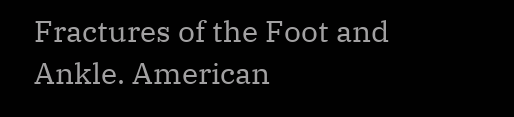Fractures of the Foot and Ankle. American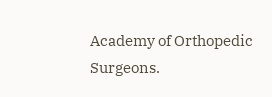Academy of Orthopedic Surgeons.